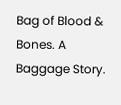Bag of Blood & Bones. A Baggage Story.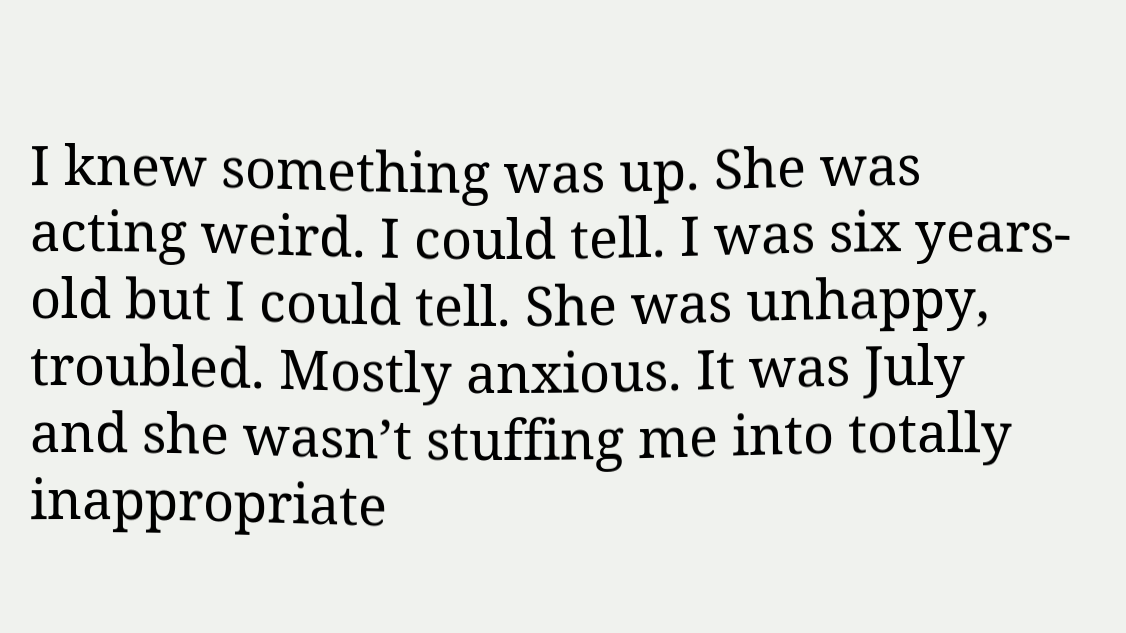I knew something was up. She was acting weird. I could tell. I was six years-old but I could tell. She was unhappy, troubled. Mostly anxious. It was July and she wasn’t stuffing me into totally inappropriate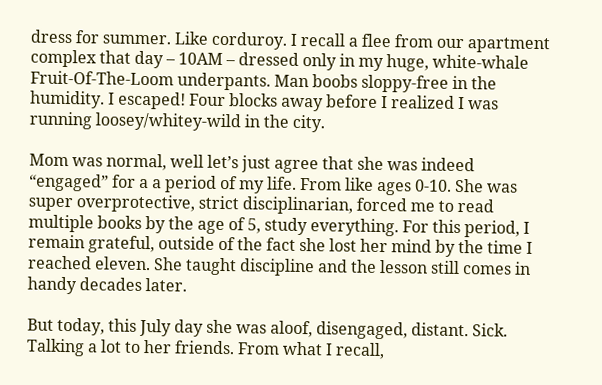dress for summer. Like corduroy. I recall a flee from our apartment complex that day – 10AM – dressed only in my huge, white-whale Fruit-Of-The-Loom underpants. Man boobs sloppy-free in the humidity. I escaped! Four blocks away before I realized I was running loosey/whitey-wild in the city.

Mom was normal, well let’s just agree that she was indeed “engaged” for a a period of my life. From like ages 0-10. She was super overprotective, strict disciplinarian, forced me to read multiple books by the age of 5, study everything. For this period, I remain grateful, outside of the fact she lost her mind by the time I reached eleven. She taught discipline and the lesson still comes in handy decades later.

But today, this July day she was aloof, disengaged, distant. Sick. Talking a lot to her friends. From what I recall,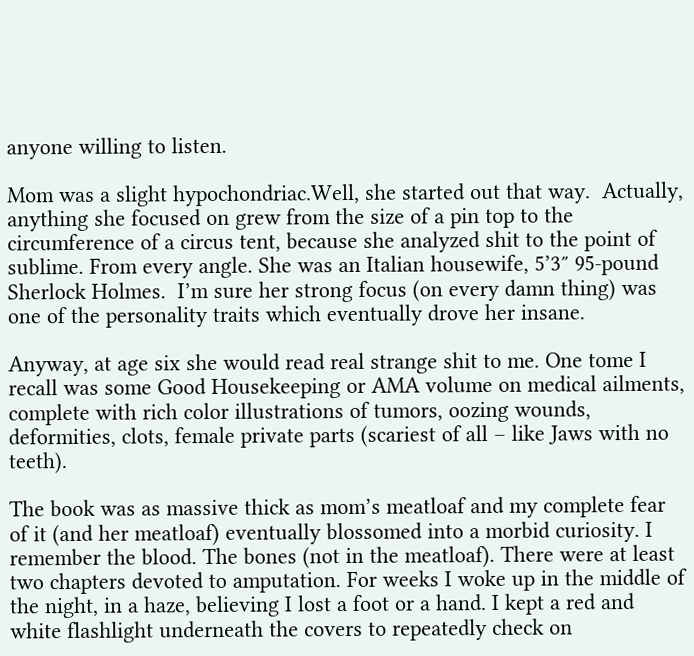anyone willing to listen.

Mom was a slight hypochondriac.Well, she started out that way.  Actually, anything she focused on grew from the size of a pin top to the circumference of a circus tent, because she analyzed shit to the point of sublime. From every angle. She was an Italian housewife, 5’3″ 95-pound Sherlock Holmes.  I’m sure her strong focus (on every damn thing) was one of the personality traits which eventually drove her insane.

Anyway, at age six she would read real strange shit to me. One tome I recall was some Good Housekeeping or AMA volume on medical ailments, complete with rich color illustrations of tumors, oozing wounds, deformities, clots, female private parts (scariest of all – like Jaws with no teeth).

The book was as massive thick as mom’s meatloaf and my complete fear of it (and her meatloaf) eventually blossomed into a morbid curiosity. I remember the blood. The bones (not in the meatloaf). There were at least two chapters devoted to amputation. For weeks I woke up in the middle of the night, in a haze, believing I lost a foot or a hand. I kept a red and white flashlight underneath the covers to repeatedly check on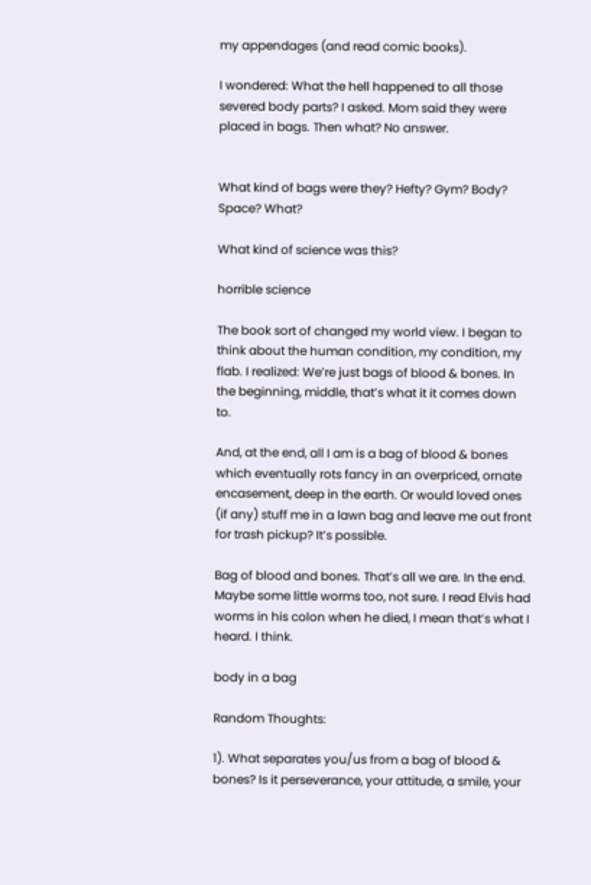my appendages (and read comic books).

I wondered: What the hell happened to all those severed body parts? I asked. Mom said they were placed in bags. Then what? No answer.


What kind of bags were they? Hefty? Gym? Body? Space? What?

What kind of science was this?

horrible science

The book sort of changed my world view. I began to think about the human condition, my condition, my flab. I realized: We’re just bags of blood & bones. In the beginning, middle, that’s what it it comes down to.

And, at the end, all I am is a bag of blood & bones which eventually rots fancy in an overpriced, ornate encasement, deep in the earth. Or would loved ones (if any) stuff me in a lawn bag and leave me out front for trash pickup? It’s possible.

Bag of blood and bones. That’s all we are. In the end. Maybe some little worms too, not sure. I read Elvis had worms in his colon when he died, I mean that’s what I heard. I think.

body in a bag

Random Thoughts:

1). What separates you/us from a bag of blood & bones? Is it perseverance, your attitude, a smile, your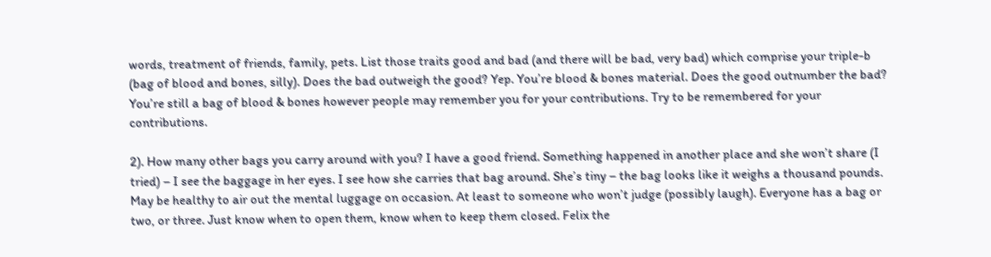words, treatment of friends, family, pets. List those traits good and bad (and there will be bad, very bad) which comprise your triple-b (bag of blood and bones, silly). Does the bad outweigh the good? Yep. You’re blood & bones material. Does the good outnumber the bad? You’re still a bag of blood & bones however people may remember you for your contributions. Try to be remembered for your contributions.

2). How many other bags you carry around with you? I have a good friend. Something happened in another place and she won’t share (I tried) – I see the baggage in her eyes. I see how she carries that bag around. She’s tiny – the bag looks like it weighs a thousand pounds. May be healthy to air out the mental luggage on occasion. At least to someone who won’t judge (possibly laugh). Everyone has a bag or two, or three. Just know when to open them, know when to keep them closed. Felix the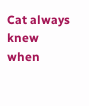Cat always knew when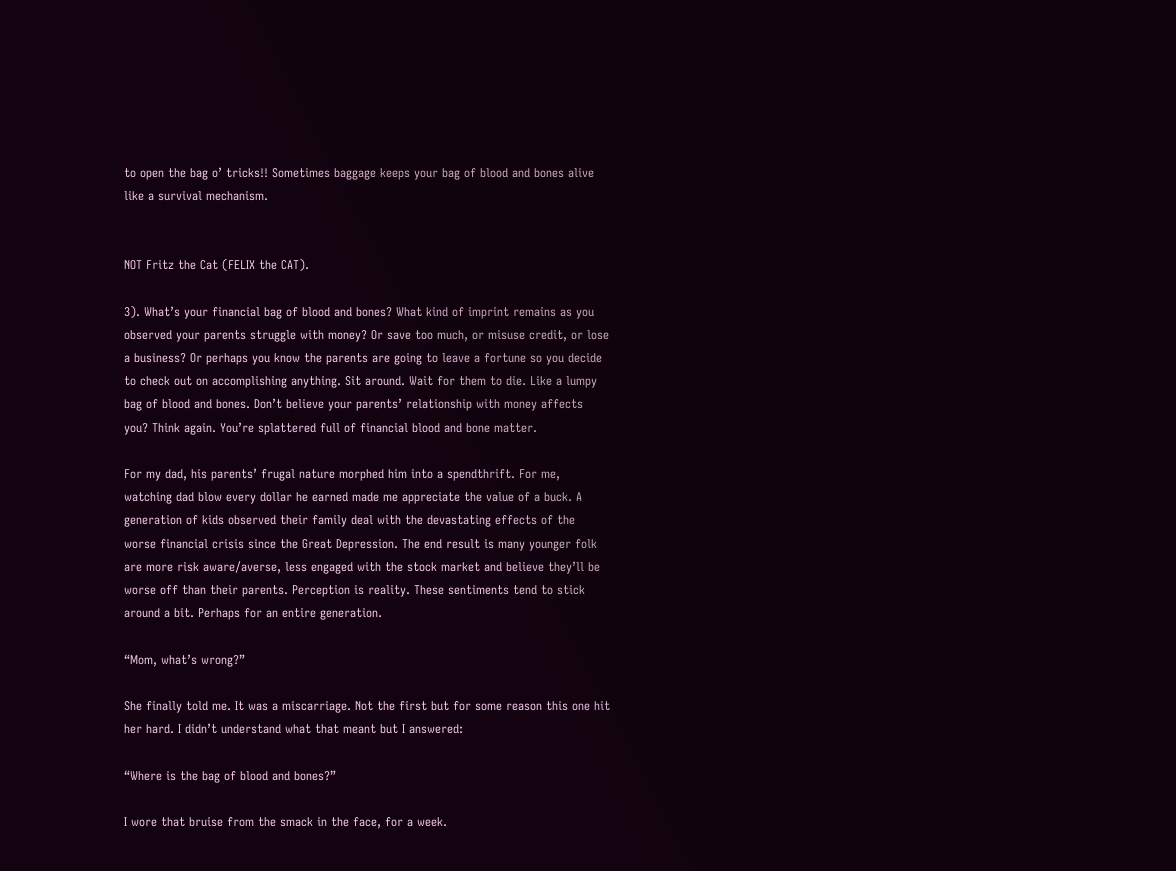to open the bag o’ tricks!! Sometimes baggage keeps your bag of blood and bones alive like a survival mechanism.


NOT Fritz the Cat (FELIX the CAT).

3). What’s your financial bag of blood and bones? What kind of imprint remains as you observed your parents struggle with money? Or save too much, or misuse credit, or lose a business? Or perhaps you know the parents are going to leave a fortune so you decide to check out on accomplishing anything. Sit around. Wait for them to die. Like a lumpy bag of blood and bones. Don’t believe your parents’ relationship with money affects you? Think again. You’re splattered full of financial blood and bone matter.

For my dad, his parents’ frugal nature morphed him into a spendthrift. For me, watching dad blow every dollar he earned made me appreciate the value of a buck. A generation of kids observed their family deal with the devastating effects of the worse financial crisis since the Great Depression. The end result is many younger folk are more risk aware/averse, less engaged with the stock market and believe they’ll be worse off than their parents. Perception is reality. These sentiments tend to stick around a bit. Perhaps for an entire generation.

“Mom, what’s wrong?”

She finally told me. It was a miscarriage. Not the first but for some reason this one hit her hard. I didn’t understand what that meant but I answered:

“Where is the bag of blood and bones?”

I wore that bruise from the smack in the face, for a week.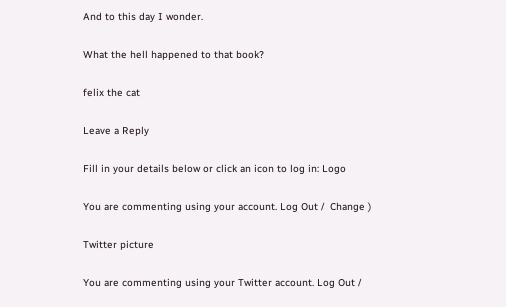And to this day I wonder.

What the hell happened to that book?

felix the cat

Leave a Reply

Fill in your details below or click an icon to log in: Logo

You are commenting using your account. Log Out /  Change )

Twitter picture

You are commenting using your Twitter account. Log Out /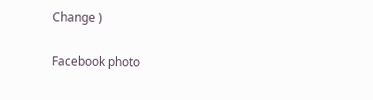Change )

Facebook photo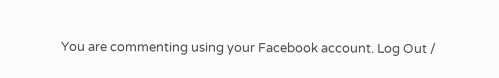You are commenting using your Facebook account. Log Out /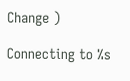Change )

Connecting to %s